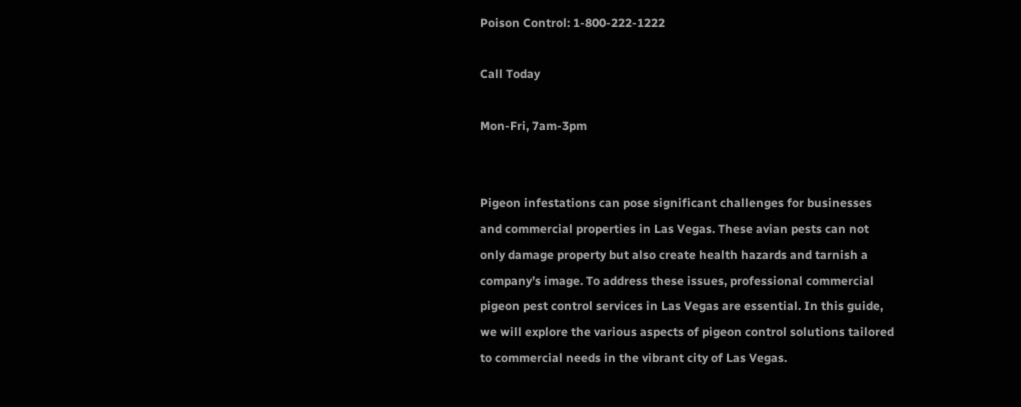Poison Control: 1-800-222-1222

Call Today

Mon-Fri, 7am-3pm


Pigeon infestations can pose significant challenges for businesses and commercial properties in Las Vegas. These avian pests can not only damage property but also create health hazards and tarnish a company’s image. To address these issues, professional commercial pigeon pest control services in Las Vegas are essential. In this guide, we will explore the various aspects of pigeon control solutions tailored to commercial needs in the vibrant city of Las Vegas.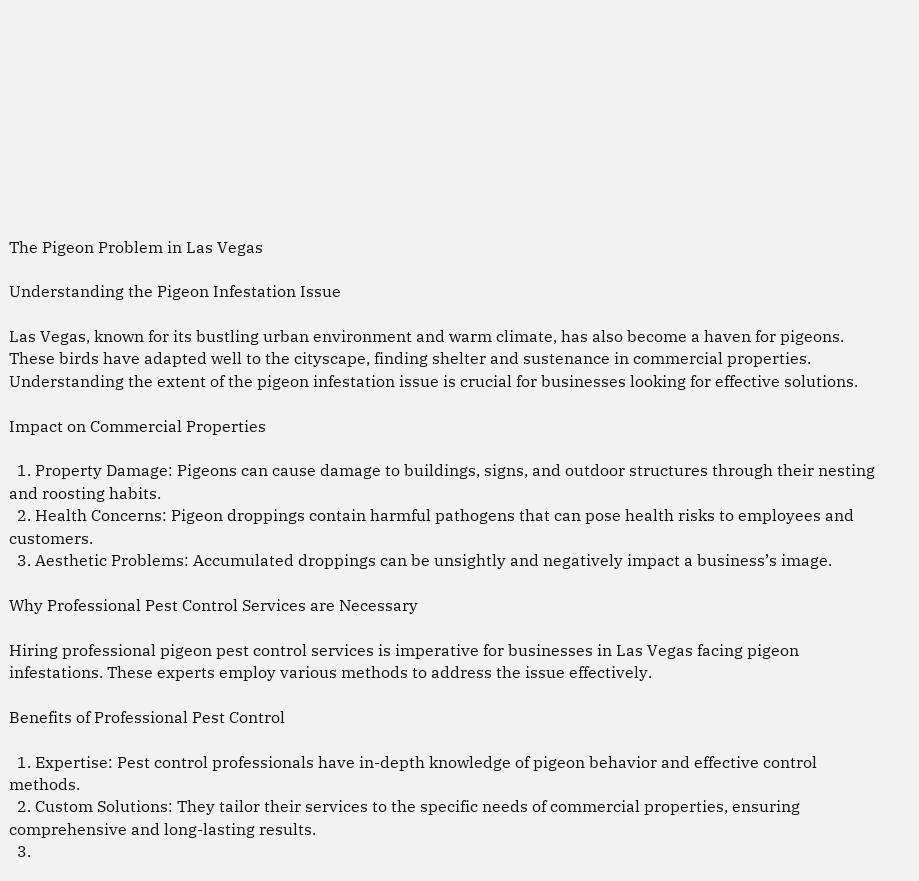The Pigeon Problem in Las Vegas

Understanding the Pigeon Infestation Issue

Las Vegas, known for its bustling urban environment and warm climate, has also become a haven for pigeons. These birds have adapted well to the cityscape, finding shelter and sustenance in commercial properties. Understanding the extent of the pigeon infestation issue is crucial for businesses looking for effective solutions.

Impact on Commercial Properties

  1. Property Damage: Pigeons can cause damage to buildings, signs, and outdoor structures through their nesting and roosting habits.
  2. Health Concerns: Pigeon droppings contain harmful pathogens that can pose health risks to employees and customers.
  3. Aesthetic Problems: Accumulated droppings can be unsightly and negatively impact a business’s image.

Why Professional Pest Control Services are Necessary

Hiring professional pigeon pest control services is imperative for businesses in Las Vegas facing pigeon infestations. These experts employ various methods to address the issue effectively.

Benefits of Professional Pest Control

  1. Expertise: Pest control professionals have in-depth knowledge of pigeon behavior and effective control methods.
  2. Custom Solutions: They tailor their services to the specific needs of commercial properties, ensuring comprehensive and long-lasting results.
  3.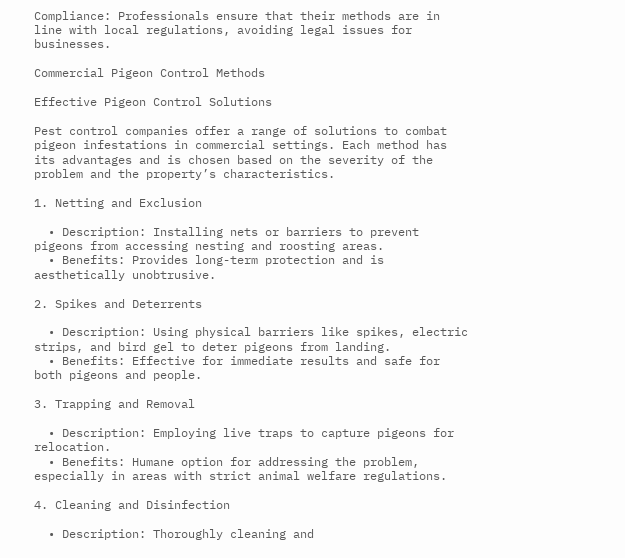Compliance: Professionals ensure that their methods are in line with local regulations, avoiding legal issues for businesses.

Commercial Pigeon Control Methods

Effective Pigeon Control Solutions

Pest control companies offer a range of solutions to combat pigeon infestations in commercial settings. Each method has its advantages and is chosen based on the severity of the problem and the property’s characteristics.

1. Netting and Exclusion

  • Description: Installing nets or barriers to prevent pigeons from accessing nesting and roosting areas.
  • Benefits: Provides long-term protection and is aesthetically unobtrusive.

2. Spikes and Deterrents

  • Description: Using physical barriers like spikes, electric strips, and bird gel to deter pigeons from landing.
  • Benefits: Effective for immediate results and safe for both pigeons and people.

3. Trapping and Removal

  • Description: Employing live traps to capture pigeons for relocation.
  • Benefits: Humane option for addressing the problem, especially in areas with strict animal welfare regulations.

4. Cleaning and Disinfection

  • Description: Thoroughly cleaning and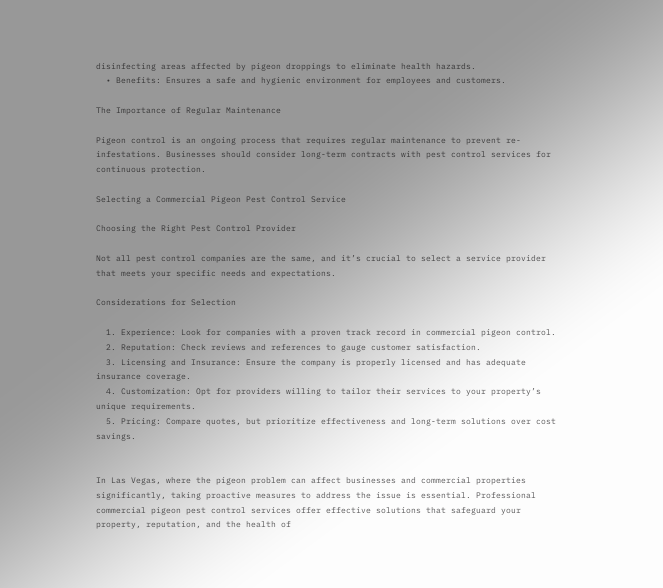disinfecting areas affected by pigeon droppings to eliminate health hazards.
  • Benefits: Ensures a safe and hygienic environment for employees and customers.

The Importance of Regular Maintenance

Pigeon control is an ongoing process that requires regular maintenance to prevent re-infestations. Businesses should consider long-term contracts with pest control services for continuous protection.

Selecting a Commercial Pigeon Pest Control Service

Choosing the Right Pest Control Provider

Not all pest control companies are the same, and it’s crucial to select a service provider that meets your specific needs and expectations.

Considerations for Selection

  1. Experience: Look for companies with a proven track record in commercial pigeon control.
  2. Reputation: Check reviews and references to gauge customer satisfaction.
  3. Licensing and Insurance: Ensure the company is properly licensed and has adequate insurance coverage.
  4. Customization: Opt for providers willing to tailor their services to your property’s unique requirements.
  5. Pricing: Compare quotes, but prioritize effectiveness and long-term solutions over cost savings.


In Las Vegas, where the pigeon problem can affect businesses and commercial properties significantly, taking proactive measures to address the issue is essential. Professional commercial pigeon pest control services offer effective solutions that safeguard your property, reputation, and the health of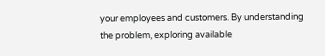your employees and customers. By understanding the problem, exploring available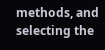methods, and selecting the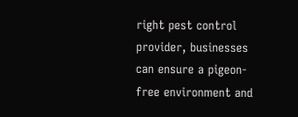right pest control provider, businesses can ensure a pigeon-free environment and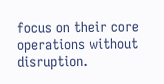focus on their core operations without disruption.